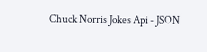Chuck Norris Jokes Api - JSON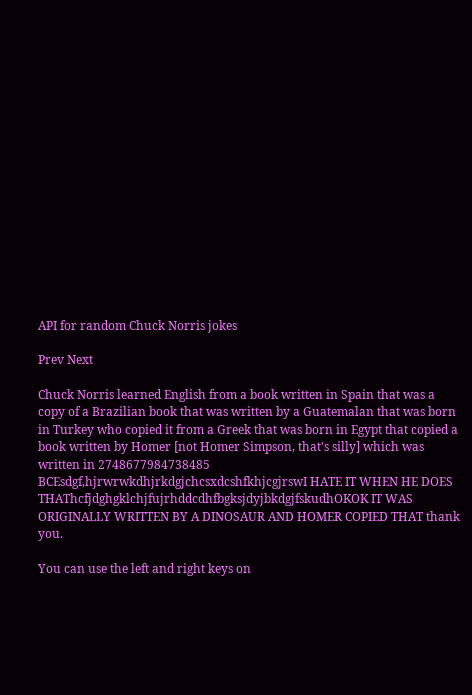API for random Chuck Norris jokes

Prev Next

Chuck Norris learned English from a book written in Spain that was a copy of a Brazilian book that was written by a Guatemalan that was born in Turkey who copied it from a Greek that was born in Egypt that copied a book written by Homer [not Homer Simpson, that's silly] which was written in 2748677984738485 BCEsdgf,hjrwrwkdhjrkdgjchcsxdcshfkhjcgjrswI HATE IT WHEN HE DOES THAThcfjdghgklchjfujrhddcdhfbgksjdyjbkdgjfskudhOKOK IT WAS ORIGINALLY WRITTEN BY A DINOSAUR AND HOMER COPIED THAT thank you.

You can use the left and right keys on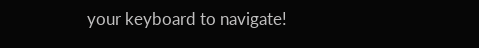your keyboard to navigate!